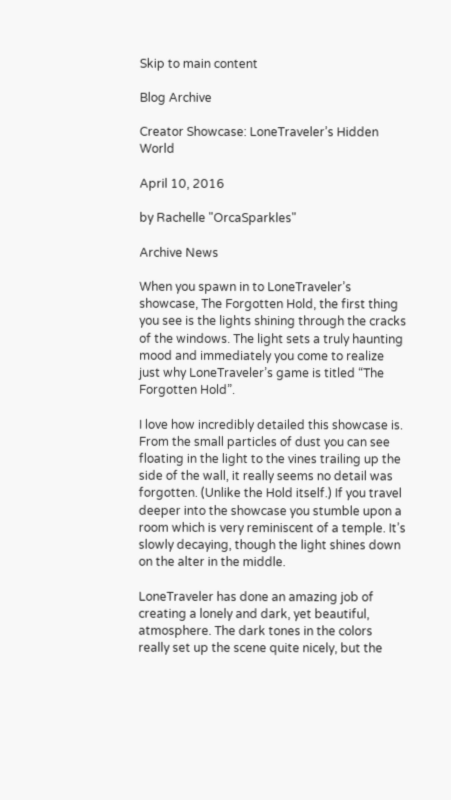Skip to main content

Blog Archive

Creator Showcase: LoneTraveler’s Hidden World

April 10, 2016

by Rachelle "OrcaSparkles"

Archive News

When you spawn in to LoneTraveler’s showcase, The Forgotten Hold, the first thing you see is the lights shining through the cracks of the windows. The light sets a truly haunting mood and immediately you come to realize just why LoneTraveler’s game is titled “The Forgotten Hold”.

I love how incredibly detailed this showcase is. From the small particles of dust you can see floating in the light to the vines trailing up the side of the wall, it really seems no detail was forgotten. (Unlike the Hold itself.) If you travel deeper into the showcase you stumble upon a room which is very reminiscent of a temple. It’s slowly decaying, though the light shines down on the alter in the middle.

LoneTraveler has done an amazing job of creating a lonely and dark, yet beautiful, atmosphere. The dark tones in the colors really set up the scene quite nicely, but the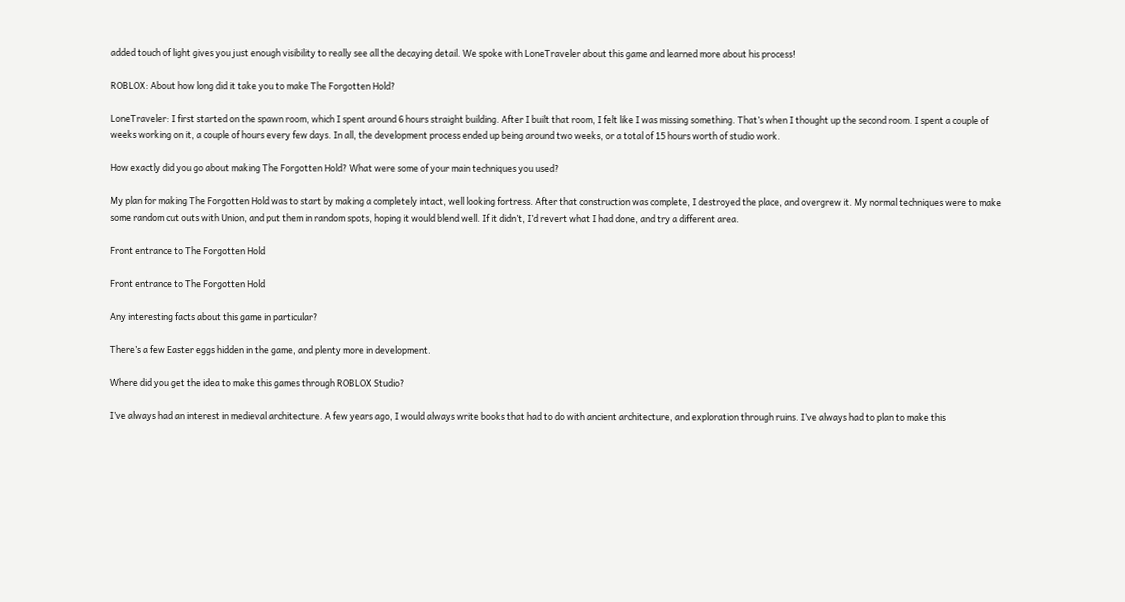added touch of light gives you just enough visibility to really see all the decaying detail. We spoke with LoneTraveler about this game and learned more about his process!

ROBLOX: About how long did it take you to make The Forgotten Hold?

LoneTraveler: I first started on the spawn room, which I spent around 6 hours straight building. After I built that room, I felt like I was missing something. That’s when I thought up the second room. I spent a couple of weeks working on it, a couple of hours every few days. In all, the development process ended up being around two weeks, or a total of 15 hours worth of studio work.

How exactly did you go about making The Forgotten Hold? What were some of your main techniques you used?

My plan for making The Forgotten Hold was to start by making a completely intact, well looking fortress. After that construction was complete, I destroyed the place, and overgrew it. My normal techniques were to make some random cut outs with Union, and put them in random spots, hoping it would blend well. If it didn’t, I’d revert what I had done, and try a different area.

Front entrance to The Forgotten Hold

Front entrance to The Forgotten Hold

Any interesting facts about this game in particular?

There’s a few Easter eggs hidden in the game, and plenty more in development.

Where did you get the idea to make this games through ROBLOX Studio?

I’ve always had an interest in medieval architecture. A few years ago, I would always write books that had to do with ancient architecture, and exploration through ruins. I’ve always had to plan to make this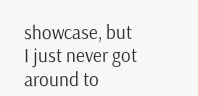showcase, but I just never got around to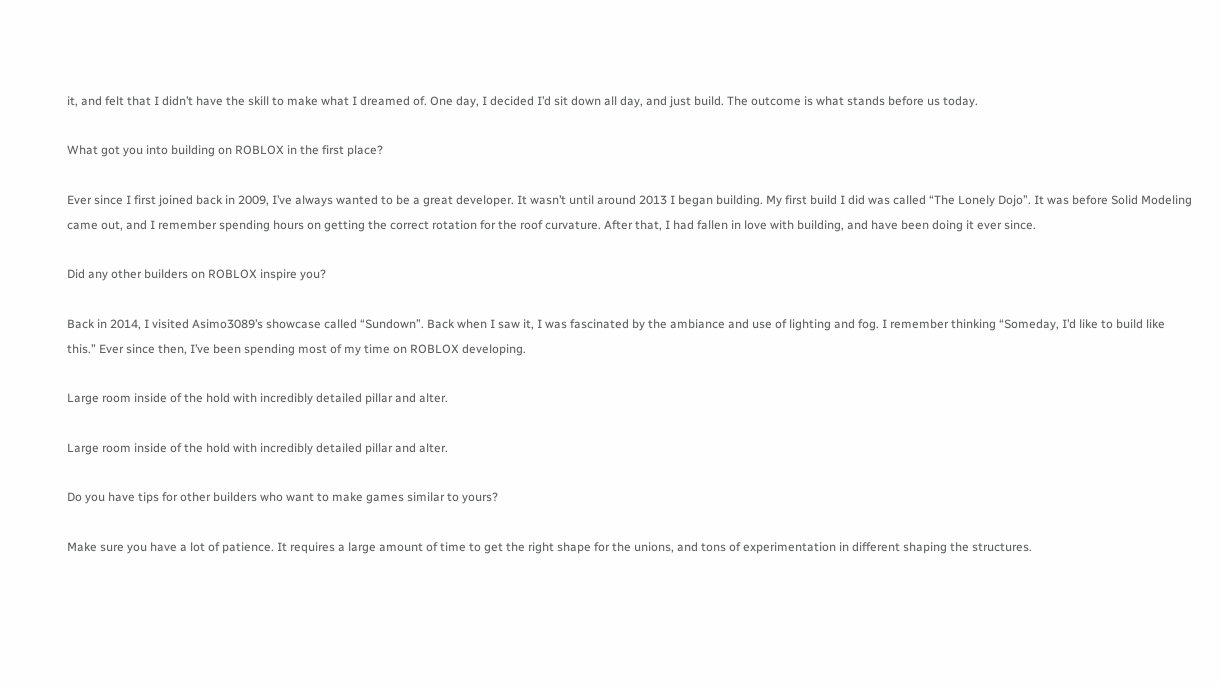it, and felt that I didn’t have the skill to make what I dreamed of. One day, I decided I’d sit down all day, and just build. The outcome is what stands before us today.

What got you into building on ROBLOX in the first place?

Ever since I first joined back in 2009, I’ve always wanted to be a great developer. It wasn’t until around 2013 I began building. My first build I did was called “The Lonely Dojo”. It was before Solid Modeling came out, and I remember spending hours on getting the correct rotation for the roof curvature. After that, I had fallen in love with building, and have been doing it ever since.

Did any other builders on ROBLOX inspire you?

Back in 2014, I visited Asimo3089’s showcase called “Sundown”. Back when I saw it, I was fascinated by the ambiance and use of lighting and fog. I remember thinking “Someday, I’d like to build like this.” Ever since then, I’ve been spending most of my time on ROBLOX developing.

Large room inside of the hold with incredibly detailed pillar and alter.

Large room inside of the hold with incredibly detailed pillar and alter.

Do you have tips for other builders who want to make games similar to yours?

Make sure you have a lot of patience. It requires a large amount of time to get the right shape for the unions, and tons of experimentation in different shaping the structures.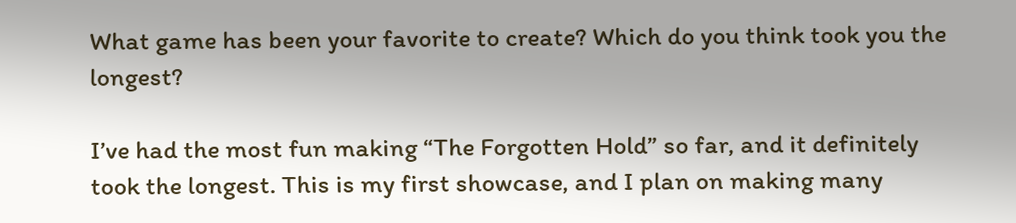What game has been your favorite to create? Which do you think took you the longest?

I’ve had the most fun making “The Forgotten Hold” so far, and it definitely took the longest. This is my first showcase, and I plan on making many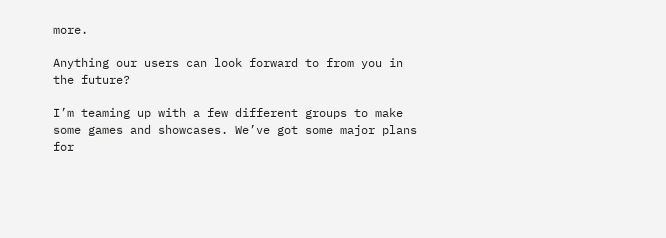more.

Anything our users can look forward to from you in the future?

I’m teaming up with a few different groups to make some games and showcases. We’ve got some major plans for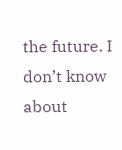the future. I don’t know about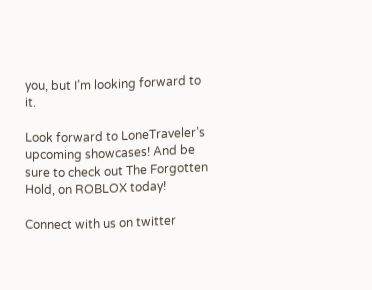you, but I’m looking forward to it.

Look forward to LoneTraveler’s upcoming showcases! And be sure to check out The Forgotten Hold, on ROBLOX today!

Connect with us on twitter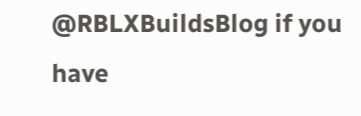@RBLXBuildsBlog if you have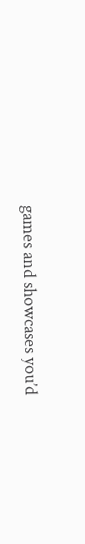games and showcases you’d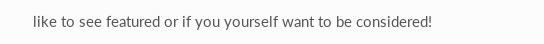like to see featured or if you yourself want to be considered!